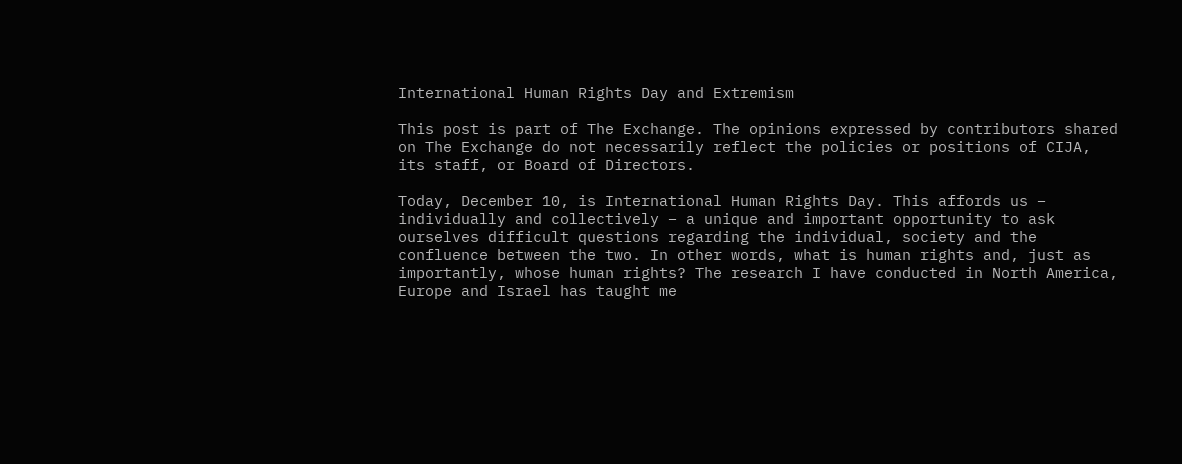International Human Rights Day and Extremism

This post is part of The Exchange. The opinions expressed by contributors shared on The Exchange do not necessarily reflect the policies or positions of CIJA, its staff, or Board of Directors.

Today, December 10, is International Human Rights Day. This affords us – individually and collectively – a unique and important opportunity to ask ourselves difficult questions regarding the individual, society and the confluence between the two. In other words, what is human rights and, just as importantly, whose human rights? The research I have conducted in North America, Europe and Israel has taught me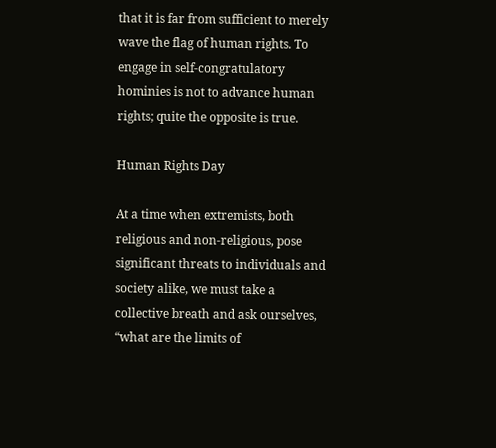that it is far from sufficient to merely wave the flag of human rights. To engage in self-congratulatory hominies is not to advance human rights; quite the opposite is true.

Human Rights Day

At a time when extremists, both religious and non-religious, pose significant threats to individuals and society alike, we must take a collective breath and ask ourselves, “what are the limits of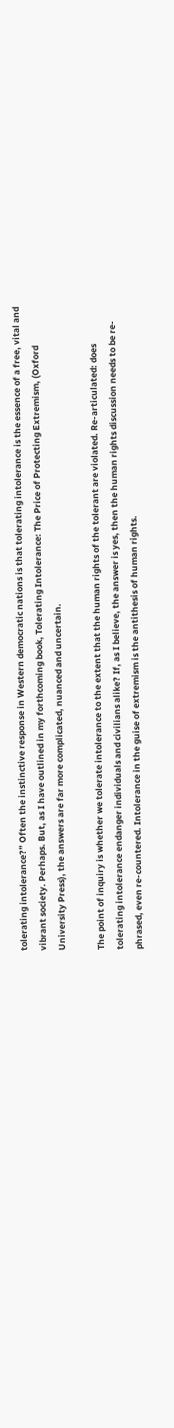tolerating intolerance?” Often the instinctive response in Western democratic nations is that tolerating intolerance is the essence of a free, vital and vibrant society. Perhaps. But, as I have outlined in my forthcoming book, Tolerating Intolerance: The Price of Protecting Extremism, (Oxford University Press), the answers are far more complicated, nuanced and uncertain.

The point of inquiry is whether we tolerate intolerance to the extent that the human rights of the tolerant are violated. Re-articulated: does tolerating intolerance endanger individuals and civilians alike? If, as I believe, the answer is yes, then the human rights discussion needs to be re-phrased, even re-countered. Intolerance in the guise of extremism is the antithesis of human rights.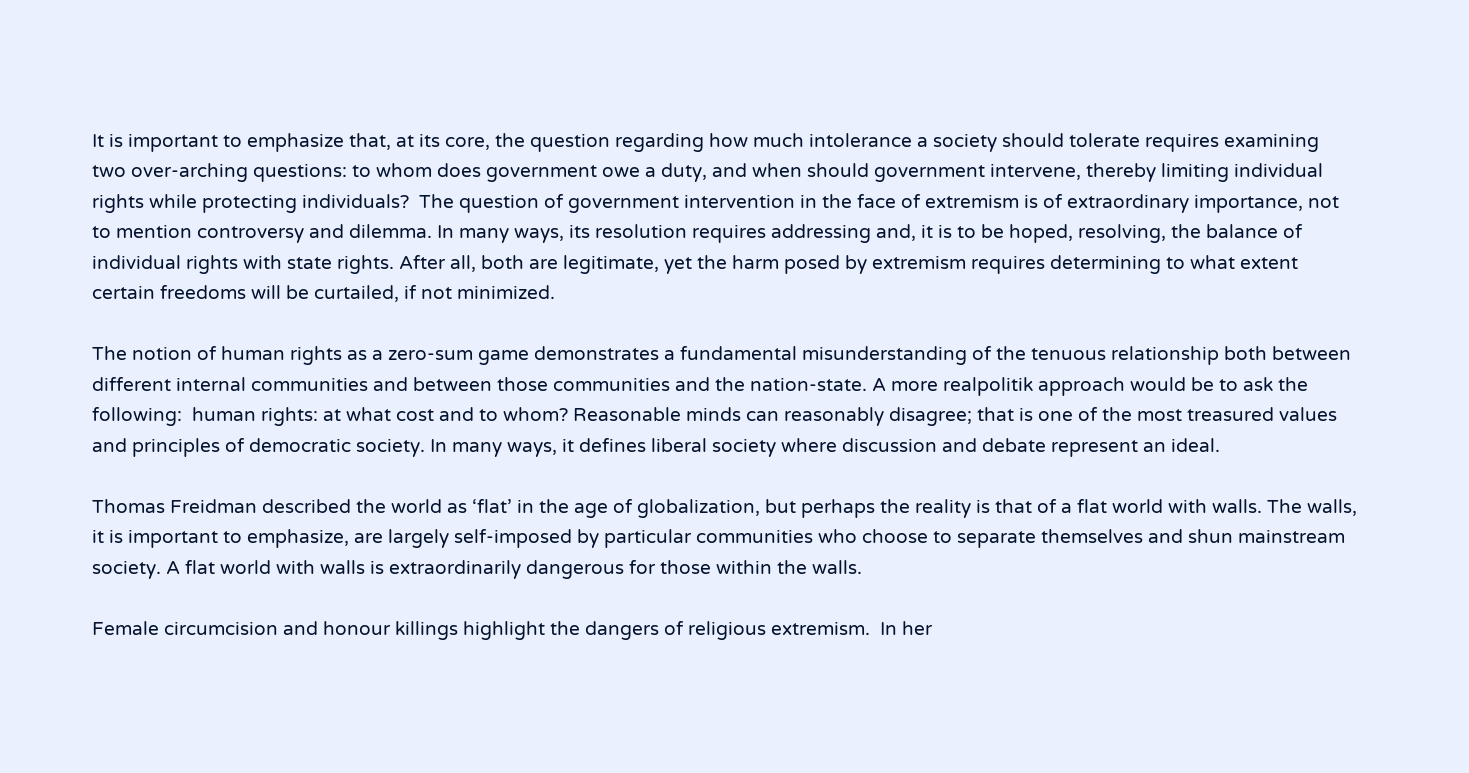It is important to emphasize that, at its core, the question regarding how much intolerance a society should tolerate requires examining two over-arching questions: to whom does government owe a duty, and when should government intervene, thereby limiting individual rights while protecting individuals?  The question of government intervention in the face of extremism is of extraordinary importance, not to mention controversy and dilemma. In many ways, its resolution requires addressing and, it is to be hoped, resolving, the balance of individual rights with state rights. After all, both are legitimate, yet the harm posed by extremism requires determining to what extent certain freedoms will be curtailed, if not minimized.

The notion of human rights as a zero-sum game demonstrates a fundamental misunderstanding of the tenuous relationship both between different internal communities and between those communities and the nation-state. A more realpolitik approach would be to ask the following:  human rights: at what cost and to whom? Reasonable minds can reasonably disagree; that is one of the most treasured values and principles of democratic society. In many ways, it defines liberal society where discussion and debate represent an ideal.

Thomas Freidman described the world as ‘flat’ in the age of globalization, but perhaps the reality is that of a flat world with walls. The walls, it is important to emphasize, are largely self-imposed by particular communities who choose to separate themselves and shun mainstream society. A flat world with walls is extraordinarily dangerous for those within the walls.

Female circumcision and honour killings highlight the dangers of religious extremism.  In her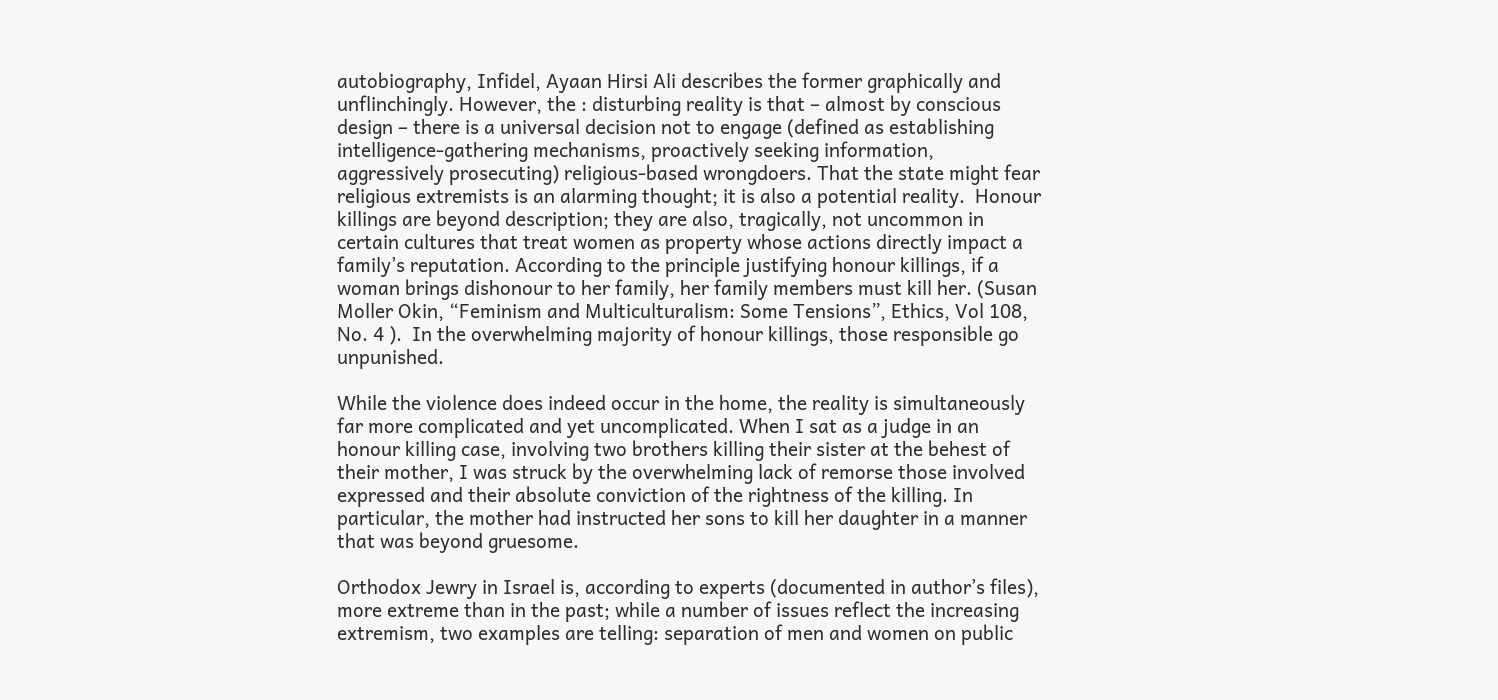autobiography, Infidel, Ayaan Hirsi Ali describes the former graphically and unflinchingly. However, the : disturbing reality is that – almost by conscious design – there is a universal decision not to engage (defined as establishing intelligence-gathering mechanisms, proactively seeking information, aggressively prosecuting) religious-based wrongdoers. That the state might fear religious extremists is an alarming thought; it is also a potential reality.  Honour killings are beyond description; they are also, tragically, not uncommon in certain cultures that treat women as property whose actions directly impact a family’s reputation. According to the principle justifying honour killings, if a woman brings dishonour to her family, her family members must kill her. (Susan Moller Okin, “Feminism and Multiculturalism: Some Tensions”, Ethics, Vol 108, No. 4 ).  In the overwhelming majority of honour killings, those responsible go unpunished.

While the violence does indeed occur in the home, the reality is simultaneously far more complicated and yet uncomplicated. When I sat as a judge in an honour killing case, involving two brothers killing their sister at the behest of their mother, I was struck by the overwhelming lack of remorse those involved expressed and their absolute conviction of the rightness of the killing. In particular, the mother had instructed her sons to kill her daughter in a manner that was beyond gruesome.

Orthodox Jewry in Israel is, according to experts (documented in author’s files), more extreme than in the past; while a number of issues reflect the increasing extremism, two examples are telling: separation of men and women on public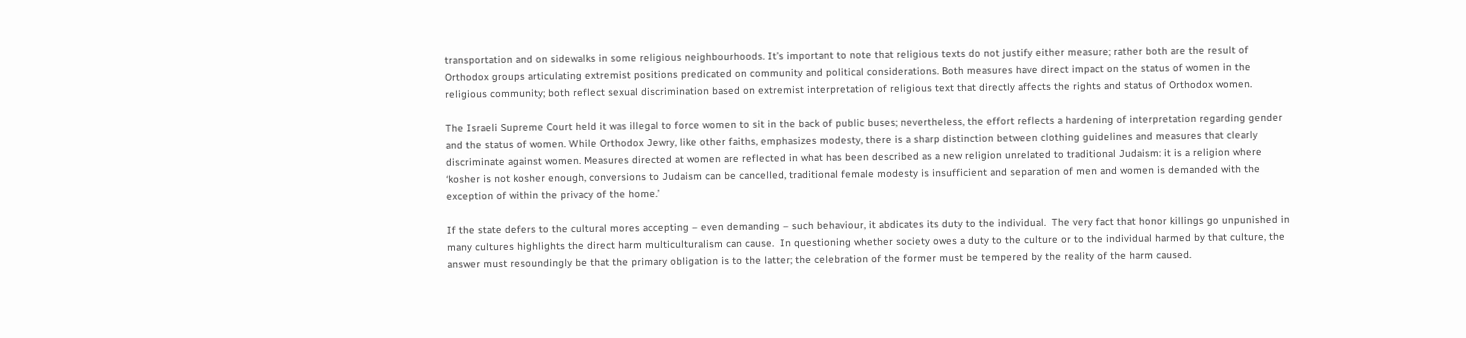transportation and on sidewalks in some religious neighbourhoods. It’s important to note that religious texts do not justify either measure; rather both are the result of Orthodox groups articulating extremist positions predicated on community and political considerations. Both measures have direct impact on the status of women in the religious community; both reflect sexual discrimination based on extremist interpretation of religious text that directly affects the rights and status of Orthodox women.

The Israeli Supreme Court held it was illegal to force women to sit in the back of public buses; nevertheless, the effort reflects a hardening of interpretation regarding gender and the status of women. While Orthodox Jewry, like other faiths, emphasizes modesty, there is a sharp distinction between clothing guidelines and measures that clearly discriminate against women. Measures directed at women are reflected in what has been described as a new religion unrelated to traditional Judaism: it is a religion where ‘kosher is not kosher enough, conversions to Judaism can be cancelled, traditional female modesty is insufficient and separation of men and women is demanded with the exception of within the privacy of the home.’

If the state defers to the cultural mores accepting – even demanding – such behaviour, it abdicates its duty to the individual.  The very fact that honor killings go unpunished in many cultures highlights the direct harm multiculturalism can cause.  In questioning whether society owes a duty to the culture or to the individual harmed by that culture, the answer must resoundingly be that the primary obligation is to the latter; the celebration of the former must be tempered by the reality of the harm caused.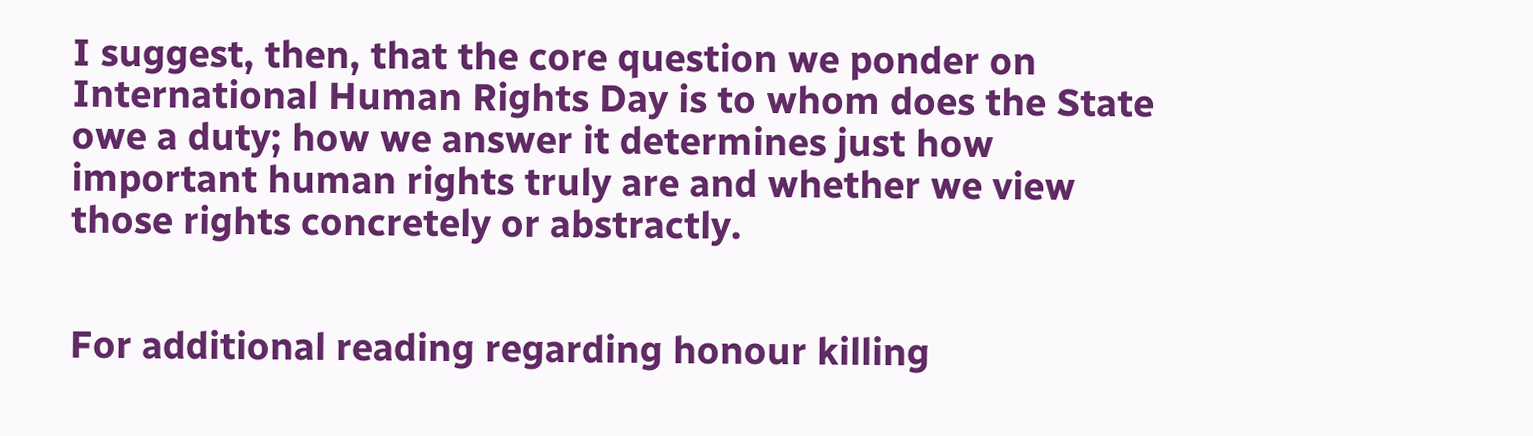I suggest, then, that the core question we ponder on International Human Rights Day is to whom does the State owe a duty; how we answer it determines just how important human rights truly are and whether we view those rights concretely or abstractly.


For additional reading regarding honour killing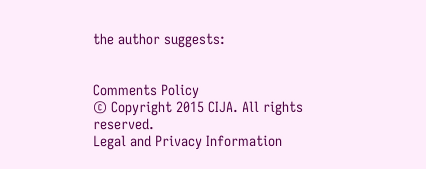the author suggests:


Comments Policy
© Copyright 2015 CIJA. All rights reserved.
Legal and Privacy Information